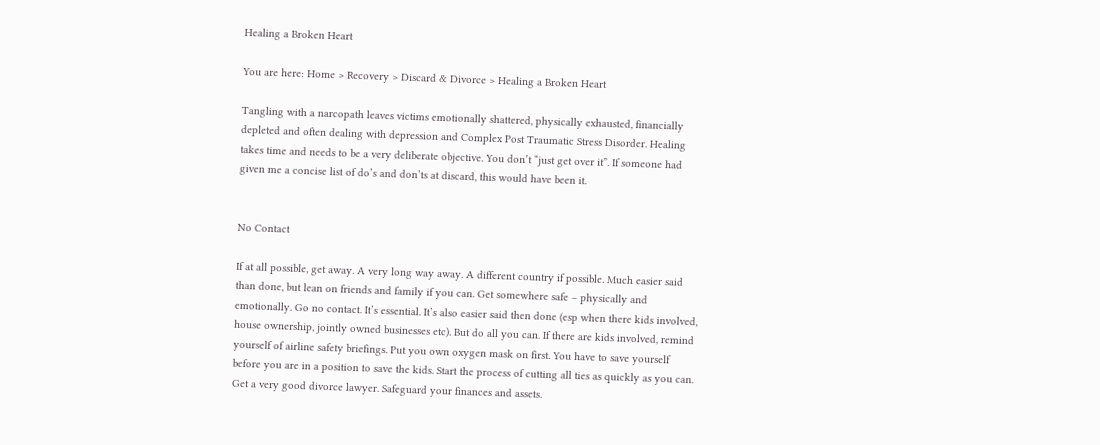Healing a Broken Heart

You are here: Home > Recovery > Discard & Divorce > Healing a Broken Heart

Tangling with a narcopath leaves victims emotionally shattered, physically exhausted, financially depleted and often dealing with depression and Complex Post Traumatic Stress Disorder. Healing takes time and needs to be a very deliberate objective. You don’t “just get over it”. If someone had given me a concise list of do’s and don’ts at discard, this would have been it.


No Contact

If at all possible, get away. A very long way away. A different country if possible. Much easier said than done, but lean on friends and family if you can. Get somewhere safe – physically and emotionally. Go no contact. It’s essential. It’s also easier said then done (esp when there kids involved, house ownership, jointly owned businesses etc). But do all you can. If there are kids involved, remind yourself of airline safety briefings. Put you own oxygen mask on first. You have to save yourself before you are in a position to save the kids. Start the process of cutting all ties as quickly as you can. Get a very good divorce lawyer. Safeguard your finances and assets.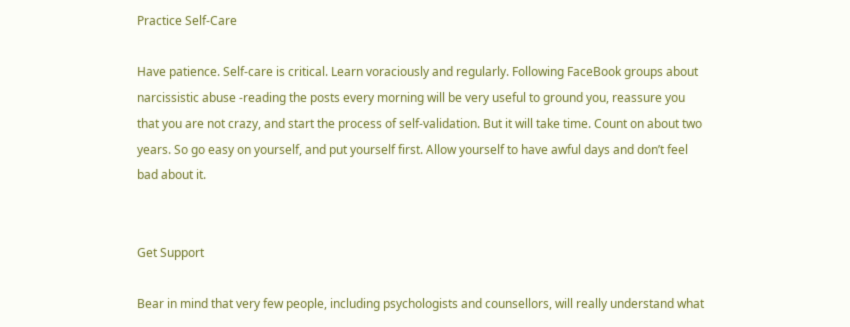Practice Self-Care

Have patience. Self-care is critical. Learn voraciously and regularly. Following FaceBook groups about narcissistic abuse -reading the posts every morning will be very useful to ground you, reassure you that you are not crazy, and start the process of self-validation. But it will take time. Count on about two years. So go easy on yourself, and put yourself first. Allow yourself to have awful days and don’t feel bad about it.


Get Support

Bear in mind that very few people, including psychologists and counsellors, will really understand what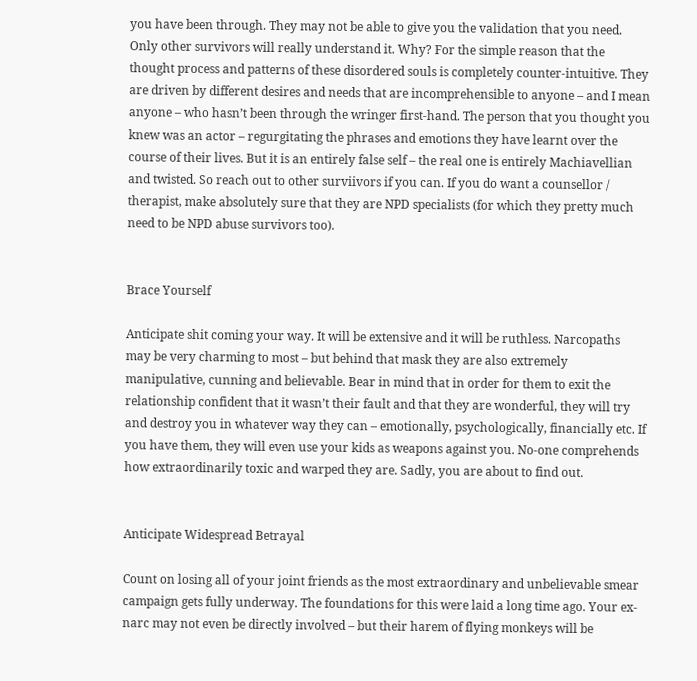you have been through. They may not be able to give you the validation that you need. Only other survivors will really understand it. Why? For the simple reason that the thought process and patterns of these disordered souls is completely counter-intuitive. They are driven by different desires and needs that are incomprehensible to anyone – and I mean anyone – who hasn’t been through the wringer first-hand. The person that you thought you knew was an actor – regurgitating the phrases and emotions they have learnt over the course of their lives. But it is an entirely false self – the real one is entirely Machiavellian and twisted. So reach out to other surviivors if you can. If you do want a counsellor / therapist, make absolutely sure that they are NPD specialists (for which they pretty much need to be NPD abuse survivors too).


Brace Yourself

Anticipate shit coming your way. It will be extensive and it will be ruthless. Narcopaths may be very charming to most – but behind that mask they are also extremely manipulative, cunning and believable. Bear in mind that in order for them to exit the relationship confident that it wasn’t their fault and that they are wonderful, they will try and destroy you in whatever way they can – emotionally, psychologically, financially etc. If you have them, they will even use your kids as weapons against you. No-one comprehends how extraordinarily toxic and warped they are. Sadly, you are about to find out.


Anticipate Widespread Betrayal

Count on losing all of your joint friends as the most extraordinary and unbelievable smear campaign gets fully underway. The foundations for this were laid a long time ago. Your ex-narc may not even be directly involved – but their harem of flying monkeys will be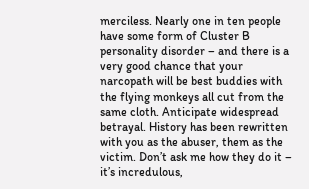merciless. Nearly one in ten people have some form of Cluster B personality disorder – and there is a very good chance that your narcopath will be best buddies with the flying monkeys all cut from the same cloth. Anticipate widespread betrayal. History has been rewritten with you as the abuser, them as the victim. Don’t ask me how they do it – it’s incredulous,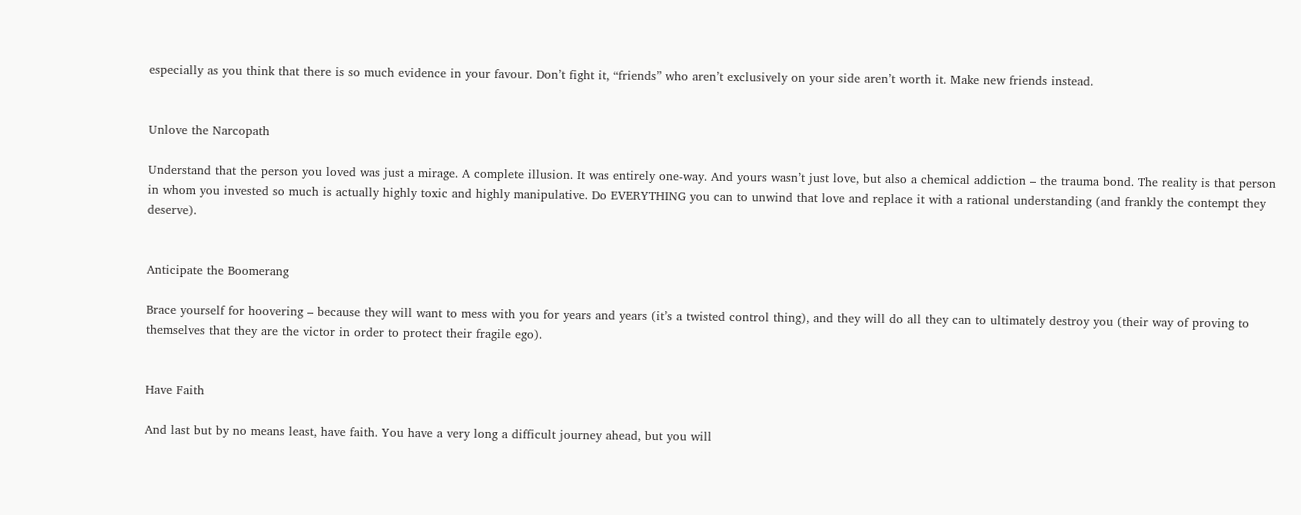especially as you think that there is so much evidence in your favour. Don’t fight it, “friends” who aren’t exclusively on your side aren’t worth it. Make new friends instead.


Unlove the Narcopath

Understand that the person you loved was just a mirage. A complete illusion. It was entirely one-way. And yours wasn’t just love, but also a chemical addiction – the trauma bond. The reality is that person in whom you invested so much is actually highly toxic and highly manipulative. Do EVERYTHING you can to unwind that love and replace it with a rational understanding (and frankly the contempt they deserve).


Anticipate the Boomerang

Brace yourself for hoovering – because they will want to mess with you for years and years (it’s a twisted control thing), and they will do all they can to ultimately destroy you (their way of proving to themselves that they are the victor in order to protect their fragile ego).


Have Faith

And last but by no means least, have faith. You have a very long a difficult journey ahead, but you will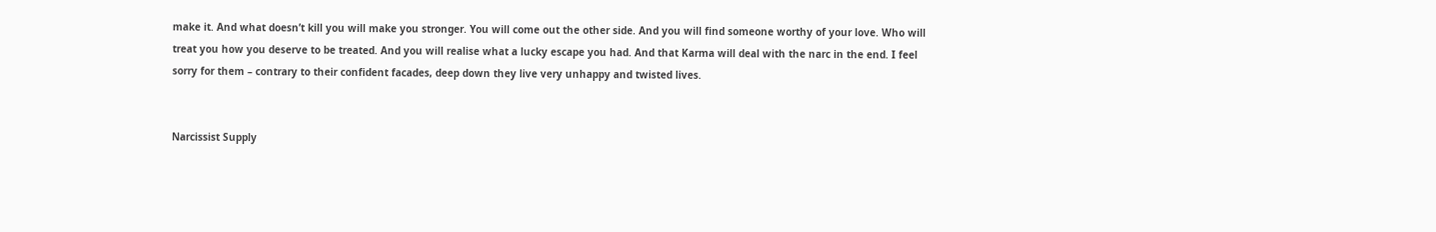make it. And what doesn’t kill you will make you stronger. You will come out the other side. And you will find someone worthy of your love. Who will treat you how you deserve to be treated. And you will realise what a lucky escape you had. And that Karma will deal with the narc in the end. I feel sorry for them – contrary to their confident facades, deep down they live very unhappy and twisted lives.


Narcissist Supply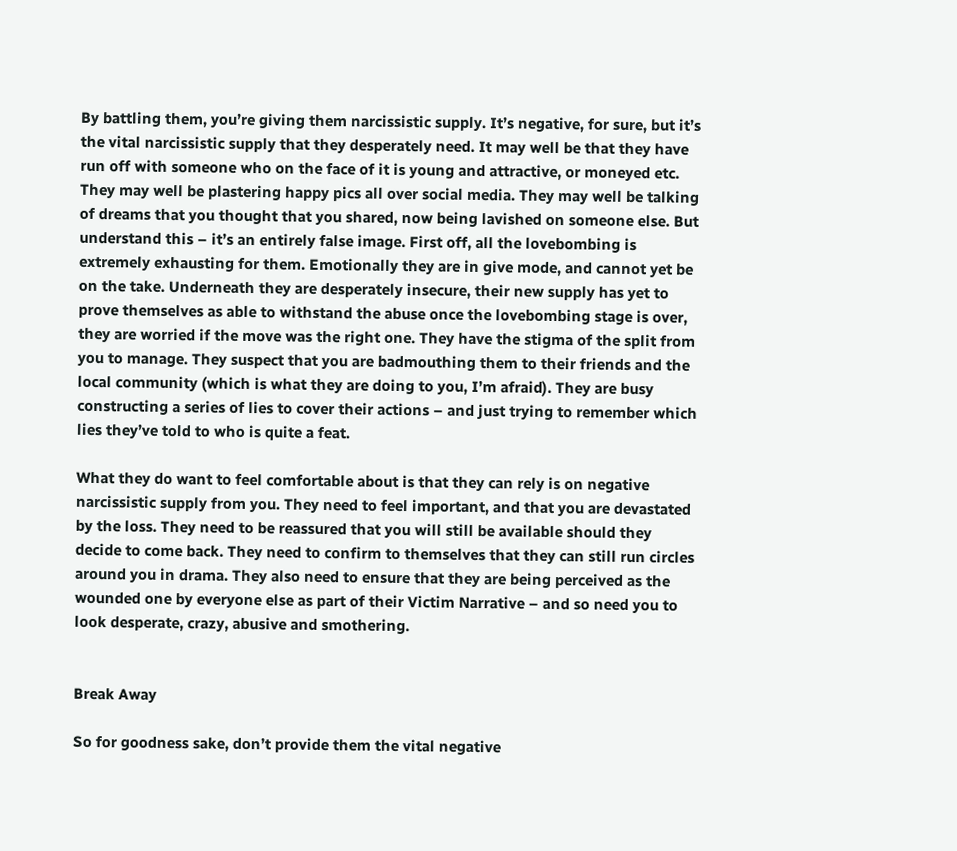By battling them, you’re giving them narcissistic supply. It’s negative, for sure, but it’s the vital narcissistic supply that they desperately need. It may well be that they have run off with someone who on the face of it is young and attractive, or moneyed etc. They may well be plastering happy pics all over social media. They may well be talking of dreams that you thought that you shared, now being lavished on someone else. But understand this – it’s an entirely false image. First off, all the lovebombing is extremely exhausting for them. Emotionally they are in give mode, and cannot yet be on the take. Underneath they are desperately insecure, their new supply has yet to prove themselves as able to withstand the abuse once the lovebombing stage is over, they are worried if the move was the right one. They have the stigma of the split from you to manage. They suspect that you are badmouthing them to their friends and the local community (which is what they are doing to you, I’m afraid). They are busy constructing a series of lies to cover their actions – and just trying to remember which lies they’ve told to who is quite a feat.

What they do want to feel comfortable about is that they can rely is on negative narcissistic supply from you. They need to feel important, and that you are devastated by the loss. They need to be reassured that you will still be available should they decide to come back. They need to confirm to themselves that they can still run circles around you in drama. They also need to ensure that they are being perceived as the wounded one by everyone else as part of their Victim Narrative – and so need you to look desperate, crazy, abusive and smothering.


Break Away

So for goodness sake, don’t provide them the vital negative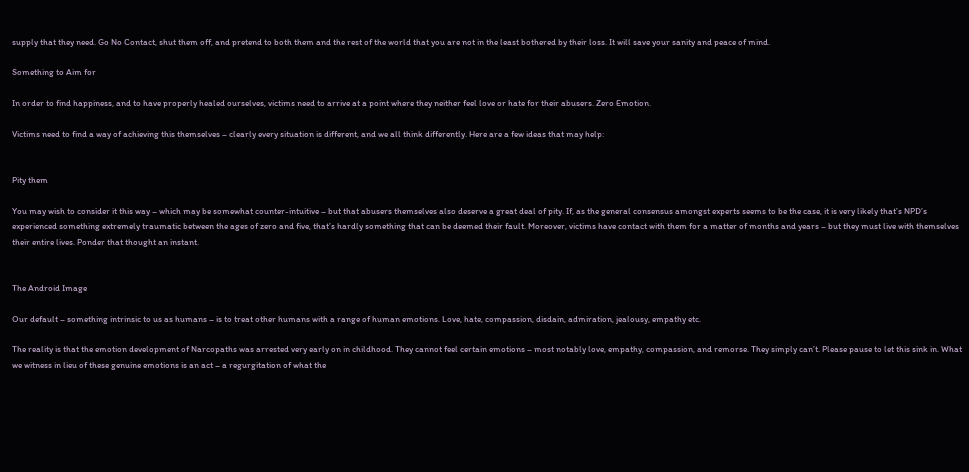supply that they need. Go No Contact, shut them off, and pretend to both them and the rest of the world that you are not in the least bothered by their loss. It will save your sanity and peace of mind.

Something to Aim for

In order to find happiness, and to have properly healed ourselves, victims need to arrive at a point where they neither feel love or hate for their abusers. Zero Emotion.

Victims need to find a way of achieving this themselves – clearly every situation is different, and we all think differently. Here are a few ideas that may help:


Pity them

You may wish to consider it this way – which may be somewhat counter-intuitive – but that abusers themselves also deserve a great deal of pity. If, as the general consensus amongst experts seems to be the case, it is very likely that’s NPD’s experienced something extremely traumatic between the ages of zero and five, that’s hardly something that can be deemed their fault. Moreover, victims have contact with them for a matter of months and years – but they must live with themselves their entire lives. Ponder that thought an instant.


The Android Image

Our default – something intrinsic to us as humans – is to treat other humans with a range of human emotions. Love, hate, compassion, disdain, admiration, jealousy, empathy etc.

The reality is that the emotion development of Narcopaths was arrested very early on in childhood. They cannot feel certain emotions – most notably love, empathy, compassion, and remorse. They simply can’t. Please pause to let this sink in. What we witness in lieu of these genuine emotions is an act – a regurgitation of what the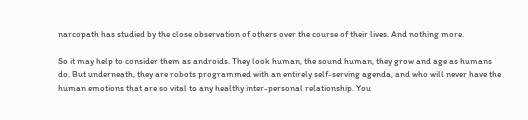narcopath has studied by the close observation of others over the course of their lives. And nothing more.

So it may help to consider them as androids. They look human, the sound human, they grow and age as humans do. But underneath, they are robots programmed with an entirely self-serving agenda, and who will never have the human emotions that are so vital to any healthy inter-personal relationship. You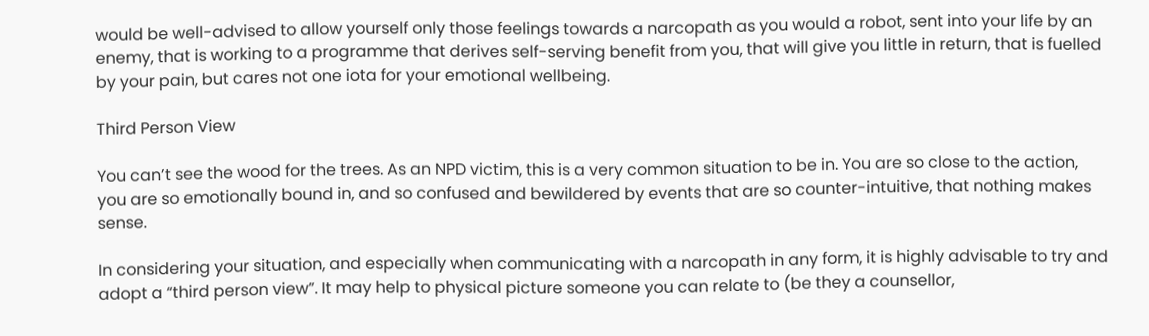would be well-advised to allow yourself only those feelings towards a narcopath as you would a robot, sent into your life by an enemy, that is working to a programme that derives self-serving benefit from you, that will give you little in return, that is fuelled by your pain, but cares not one iota for your emotional wellbeing.

Third Person View

You can’t see the wood for the trees. As an NPD victim, this is a very common situation to be in. You are so close to the action, you are so emotionally bound in, and so confused and bewildered by events that are so counter-intuitive, that nothing makes sense.

In considering your situation, and especially when communicating with a narcopath in any form, it is highly advisable to try and adopt a “third person view”. It may help to physical picture someone you can relate to (be they a counsellor,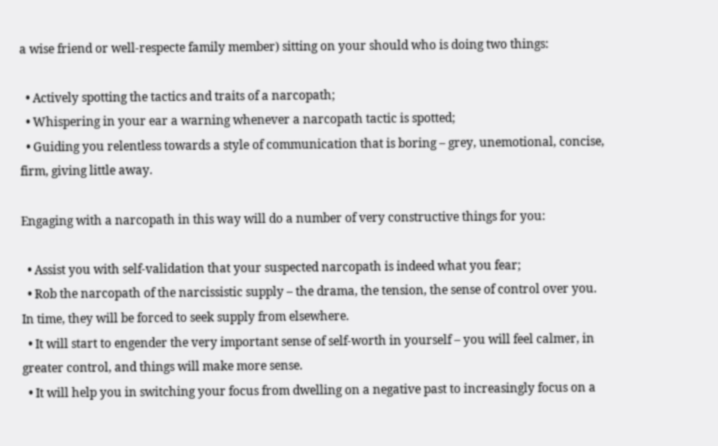a wise friend or well-respecte family member) sitting on your should who is doing two things:

  • Actively spotting the tactics and traits of a narcopath;
  • Whispering in your ear a warning whenever a narcopath tactic is spotted;
  • Guiding you relentless towards a style of communication that is boring – grey, unemotional, concise, firm, giving little away.

Engaging with a narcopath in this way will do a number of very constructive things for you:

  • Assist you with self-validation that your suspected narcopath is indeed what you fear;
  • Rob the narcopath of the narcissistic supply – the drama, the tension, the sense of control over you. In time, they will be forced to seek supply from elsewhere.
  • It will start to engender the very important sense of self-worth in yourself – you will feel calmer, in greater control, and things will make more sense.
  • It will help you in switching your focus from dwelling on a negative past to increasingly focus on a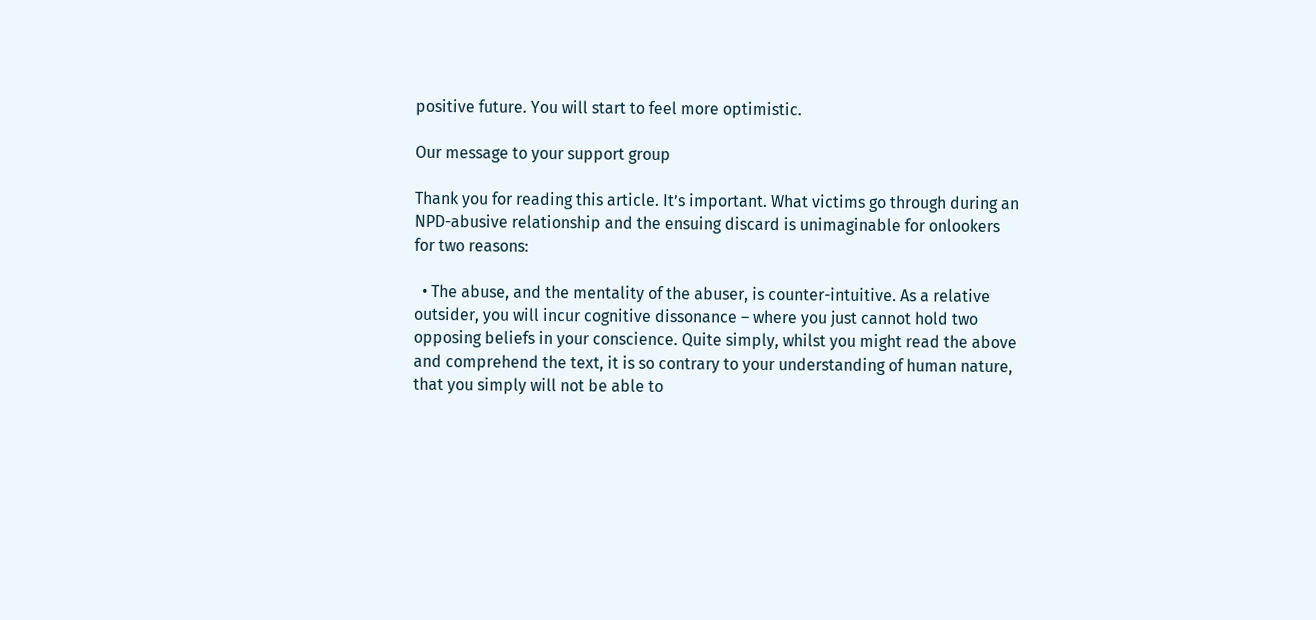positive future. You will start to feel more optimistic.

Our message to your support group

Thank you for reading this article. It’s important. What victims go through during an NPD-abusive relationship and the ensuing discard is unimaginable for onlookers for two reasons:

  • The abuse, and the mentality of the abuser, is counter-intuitive. As a relative outsider, you will incur cognitive dissonance – where you just cannot hold two opposing beliefs in your conscience. Quite simply, whilst you might read the above and comprehend the text, it is so contrary to your understanding of human nature, that you simply will not be able to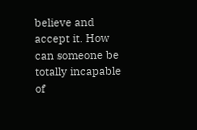believe and accept it. How can someone be totally incapable of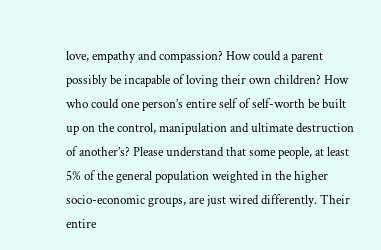love, empathy and compassion? How could a parent possibly be incapable of loving their own children? How who could one person’s entire self of self-worth be built up on the control, manipulation and ultimate destruction of another’s? Please understand that some people, at least 5% of the general population weighted in the higher socio-economic groups, are just wired differently. Their entire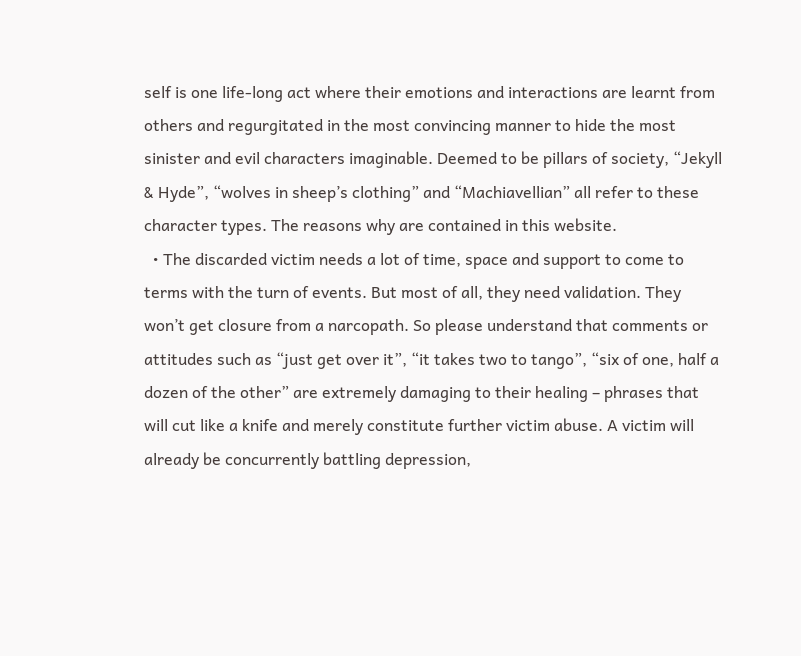self is one life-long act where their emotions and interactions are learnt from others and regurgitated in the most convincing manner to hide the most sinister and evil characters imaginable. Deemed to be pillars of society, “Jekyll & Hyde”, “wolves in sheep’s clothing” and “Machiavellian” all refer to these character types. The reasons why are contained in this website.
  • The discarded victim needs a lot of time, space and support to come to terms with the turn of events. But most of all, they need validation. They won’t get closure from a narcopath. So please understand that comments or attitudes such as “just get over it”, “it takes two to tango”, “six of one, half a dozen of the other” are extremely damaging to their healing – phrases that will cut like a knife and merely constitute further victim abuse. A victim will already be concurrently battling depression,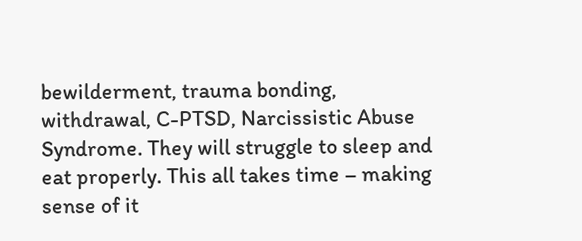bewilderment, trauma bonding, withdrawal, C-PTSD, Narcissistic Abuse Syndrome. They will struggle to sleep and eat properly. This all takes time – making sense of it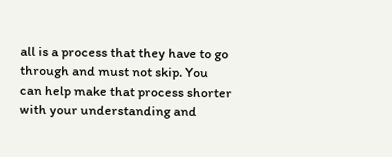all is a process that they have to go through and must not skip. You can help make that process shorter with your understanding and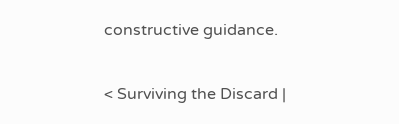constructive guidance.

< Surviving the Discard |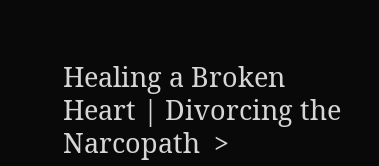Healing a Broken Heart | Divorcing the Narcopath  >